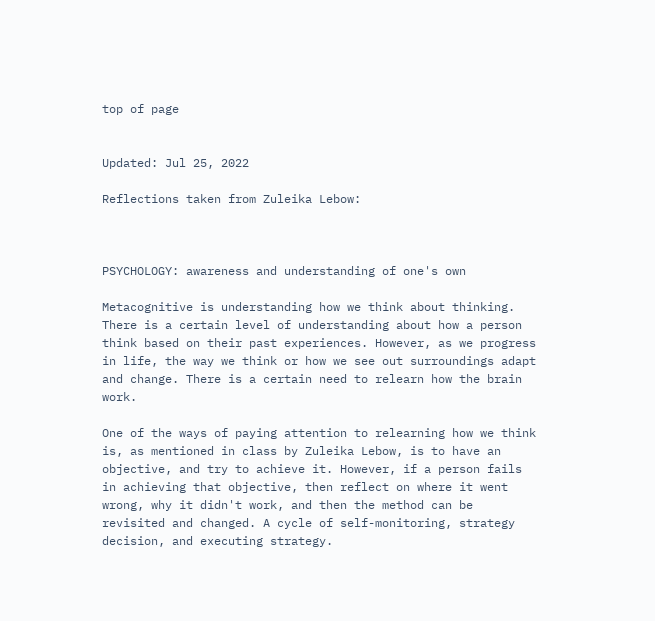top of page


Updated: Jul 25, 2022

Reflections taken from Zuleika Lebow:



PSYCHOLOGY: awareness and understanding of one's own

Metacognitive is understanding how we think about thinking. There is a certain level of understanding about how a person think based on their past experiences. However, as we progress in life, the way we think or how we see out surroundings adapt and change. There is a certain need to relearn how the brain work.

One of the ways of paying attention to relearning how we think is, as mentioned in class by Zuleika Lebow, is to have an objective, and try to achieve it. However, if a person fails in achieving that objective, then reflect on where it went wrong, why it didn't work, and then the method can be revisited and changed. A cycle of self-monitoring, strategy decision, and executing strategy.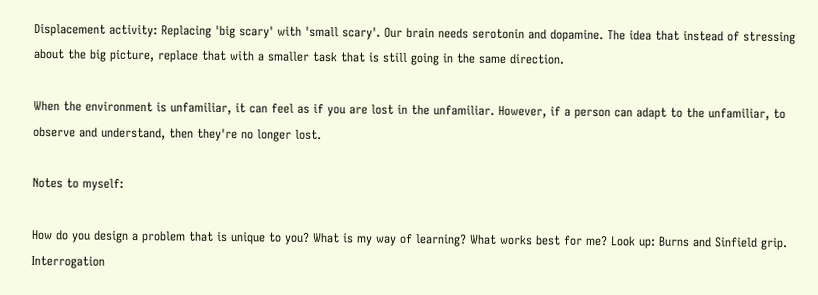Displacement activity: Replacing 'big scary' with 'small scary'. Our brain needs serotonin and dopamine. The idea that instead of stressing about the big picture, replace that with a smaller task that is still going in the same direction.

When the environment is unfamiliar, it can feel as if you are lost in the unfamiliar. However, if a person can adapt to the unfamiliar, to observe and understand, then they're no longer lost.

Notes to myself:

How do you design a problem that is unique to you? What is my way of learning? What works best for me? Look up: Burns and Sinfield grip. Interrogation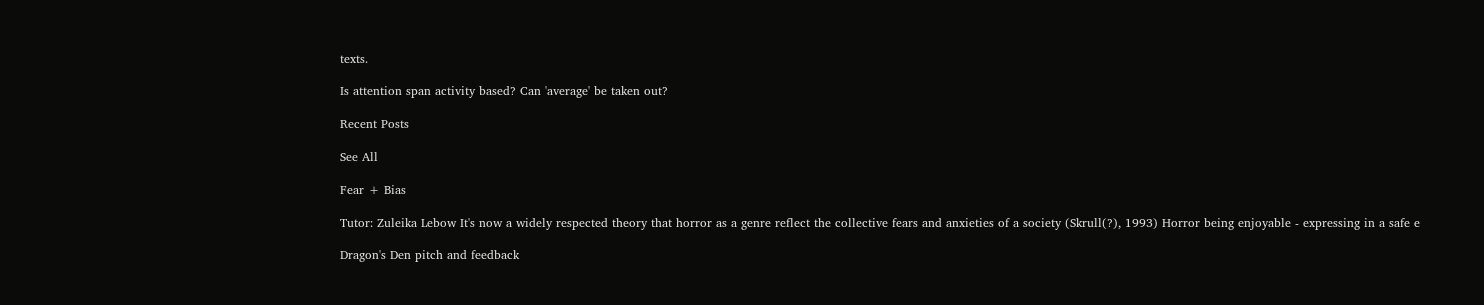texts.

Is attention span activity based? Can 'average' be taken out?

Recent Posts

See All

Fear + Bias

Tutor: Zuleika Lebow It's now a widely respected theory that horror as a genre reflect the collective fears and anxieties of a society (Skrull(?), 1993) Horror being enjoyable - expressing in a safe e

Dragon's Den pitch and feedback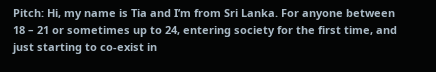Pitch: Hi, my name is Tia and I’m from Sri Lanka. For anyone between 18 – 21 or sometimes up to 24, entering society for the first time, and just starting to co-exist in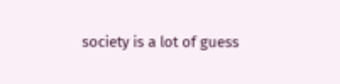society is a lot of guess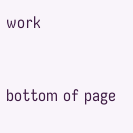work


bottom of page